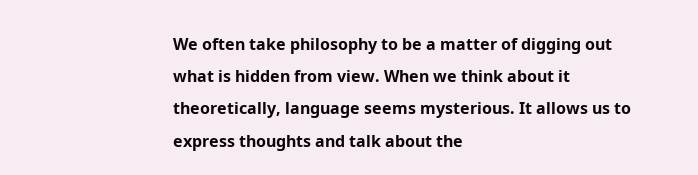We often take philosophy to be a matter of digging out what is hidden from view. When we think about it theoretically, language seems mysterious. It allows us to express thoughts and talk about the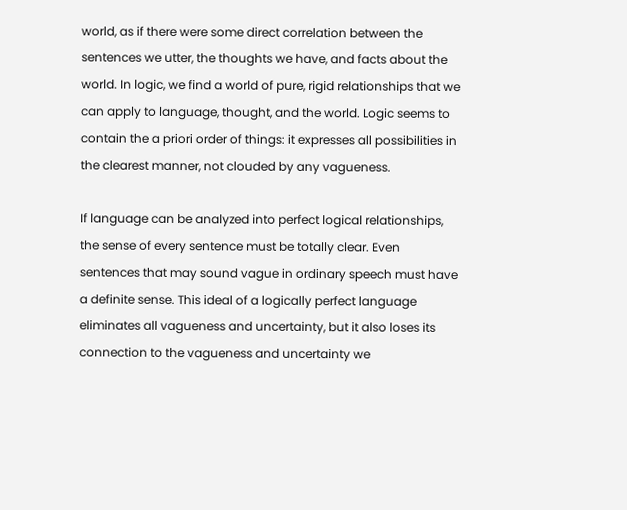world, as if there were some direct correlation between the sentences we utter, the thoughts we have, and facts about the world. In logic, we find a world of pure, rigid relationships that we can apply to language, thought, and the world. Logic seems to contain the a priori order of things: it expresses all possibilities in the clearest manner, not clouded by any vagueness.

If language can be analyzed into perfect logical relationships, the sense of every sentence must be totally clear. Even sentences that may sound vague in ordinary speech must have a definite sense. This ideal of a logically perfect language eliminates all vagueness and uncertainty, but it also loses its connection to the vagueness and uncertainty we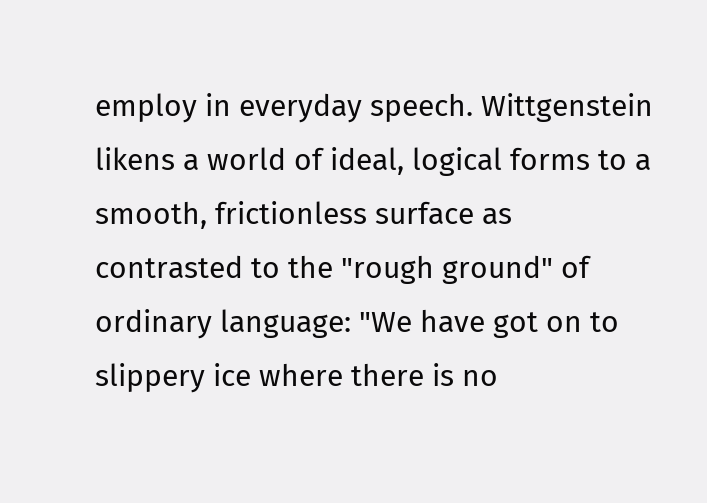employ in everyday speech. Wittgenstein likens a world of ideal, logical forms to a smooth, frictionless surface as contrasted to the "rough ground" of ordinary language: "We have got on to slippery ice where there is no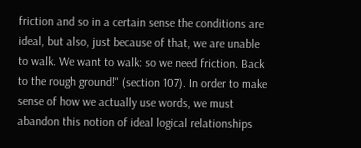friction and so in a certain sense the conditions are ideal, but also, just because of that, we are unable to walk. We want to walk: so we need friction. Back to the rough ground!" (section 107). In order to make sense of how we actually use words, we must abandon this notion of ideal logical relationships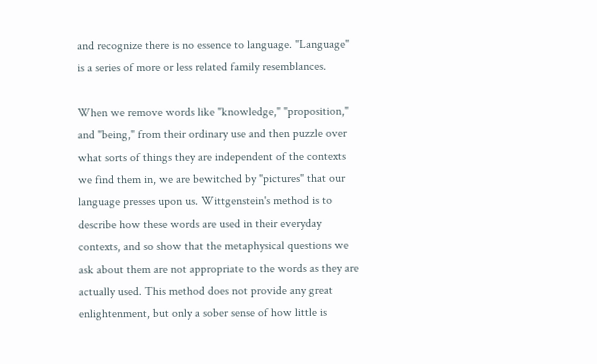and recognize there is no essence to language. "Language" is a series of more or less related family resemblances.

When we remove words like "knowledge," "proposition," and "being," from their ordinary use and then puzzle over what sorts of things they are independent of the contexts we find them in, we are bewitched by "pictures" that our language presses upon us. Wittgenstein's method is to describe how these words are used in their everyday contexts, and so show that the metaphysical questions we ask about them are not appropriate to the words as they are actually used. This method does not provide any great enlightenment, but only a sober sense of how little is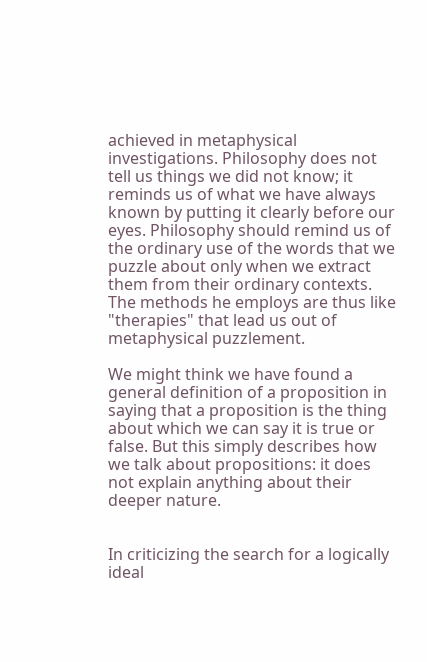achieved in metaphysical investigations. Philosophy does not tell us things we did not know; it reminds us of what we have always known by putting it clearly before our eyes. Philosophy should remind us of the ordinary use of the words that we puzzle about only when we extract them from their ordinary contexts. The methods he employs are thus like "therapies" that lead us out of metaphysical puzzlement.

We might think we have found a general definition of a proposition in saying that a proposition is the thing about which we can say it is true or false. But this simply describes how we talk about propositions: it does not explain anything about their deeper nature.


In criticizing the search for a logically ideal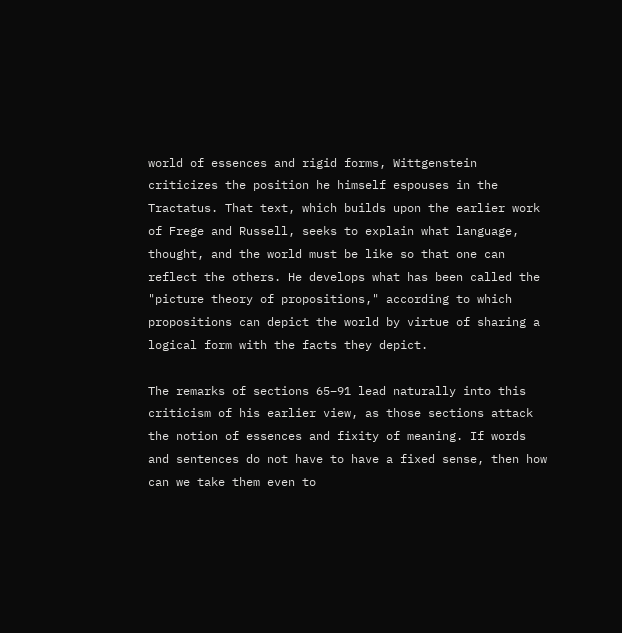world of essences and rigid forms, Wittgenstein criticizes the position he himself espouses in the Tractatus. That text, which builds upon the earlier work of Frege and Russell, seeks to explain what language, thought, and the world must be like so that one can reflect the others. He develops what has been called the "picture theory of propositions," according to which propositions can depict the world by virtue of sharing a logical form with the facts they depict.

The remarks of sections 65–91 lead naturally into this criticism of his earlier view, as those sections attack the notion of essences and fixity of meaning. If words and sentences do not have to have a fixed sense, then how can we take them even to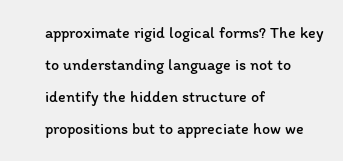approximate rigid logical forms? The key to understanding language is not to identify the hidden structure of propositions but to appreciate how we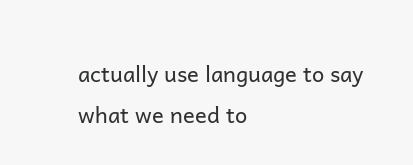actually use language to say what we need to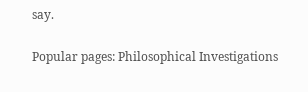say.

Popular pages: Philosophical Investigations